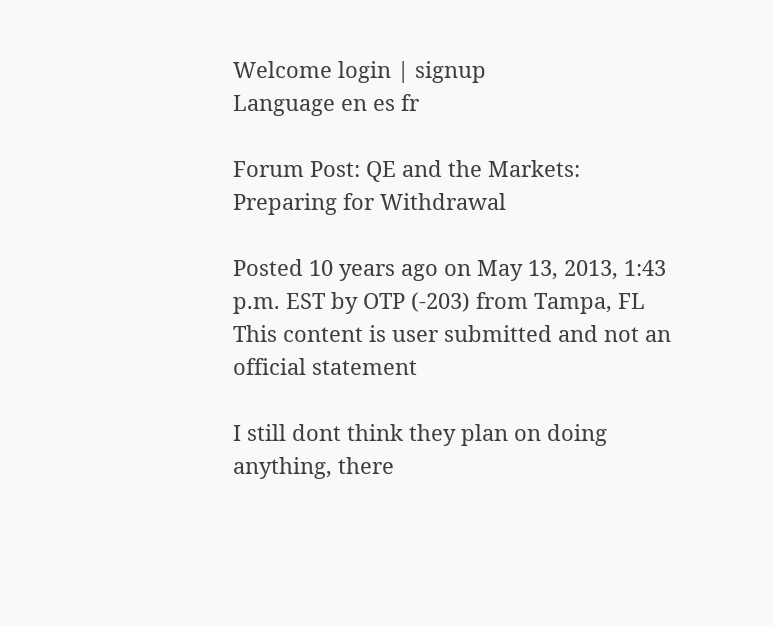Welcome login | signup
Language en es fr

Forum Post: QE and the Markets: Preparing for Withdrawal

Posted 10 years ago on May 13, 2013, 1:43 p.m. EST by OTP (-203) from Tampa, FL
This content is user submitted and not an official statement

I still dont think they plan on doing anything, there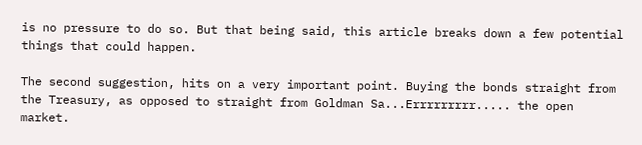is no pressure to do so. But that being said, this article breaks down a few potential things that could happen.

The second suggestion, hits on a very important point. Buying the bonds straight from the Treasury, as opposed to straight from Goldman Sa...Errrrrrrrr..... the open market.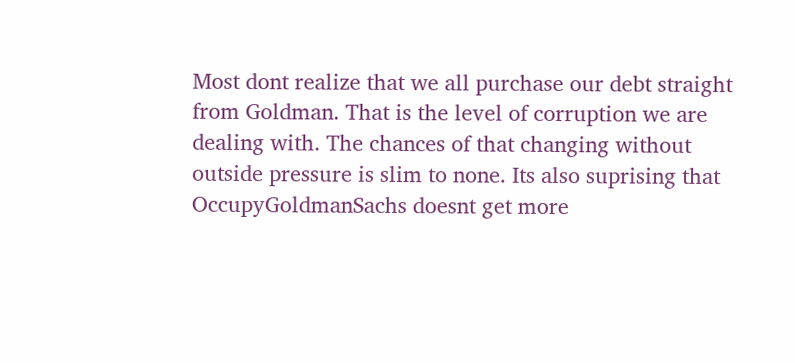Most dont realize that we all purchase our debt straight from Goldman. That is the level of corruption we are dealing with. The chances of that changing without outside pressure is slim to none. Its also suprising that OccupyGoldmanSachs doesnt get more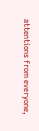attentions from everyone,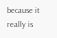because it really is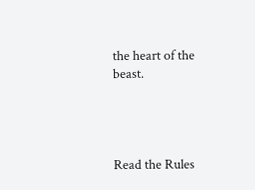the heart of the beast.




Read the Rules